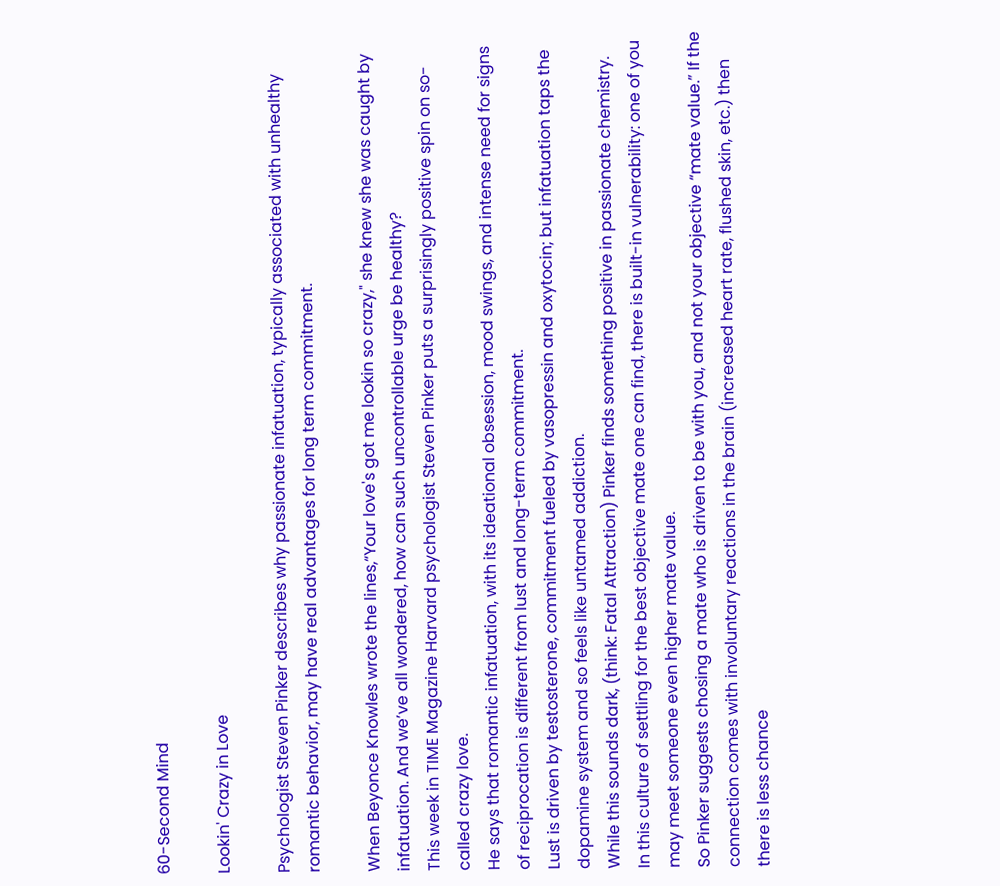60-Second Mind

Lookin' Crazy in Love

Psychologist Steven Pinker describes why passionate infatuation, typically associated with unhealthy romantic behavior, may have real advantages for long term commitment.

When Beyonce Knowles wrote the lines,“Your love's got me lookin so crazy," she knew she was caught by infatuation. And we’ve all wondered, how can such uncontrollable urge be healthy?
This week in TIME Magazine Harvard psychologist Steven Pinker puts a surprisingly positive spin on so-called crazy love.
He says that romantic infatuation, with its ideational obsession, mood swings, and intense need for signs of reciprocation is different from lust and long-term commitment.
Lust is driven by testosterone, commitment fueled by vasopressin and oxytocin; but infatuation taps the dopamine system and so feels like untamed addiction.
While this sounds dark, (think: Fatal Attraction) Pinker finds something positive in passionate chemistry.
In this culture of settling for the best objective mate one can find, there is built-in vulnerability: one of you may meet someone even higher mate value.
So Pinker suggests chosing a mate who is driven to be with you, and not your objective “mate value.” If the connection comes with involuntary reactions in the brain (increased heart rate, flushed skin, etc.) then there is less chance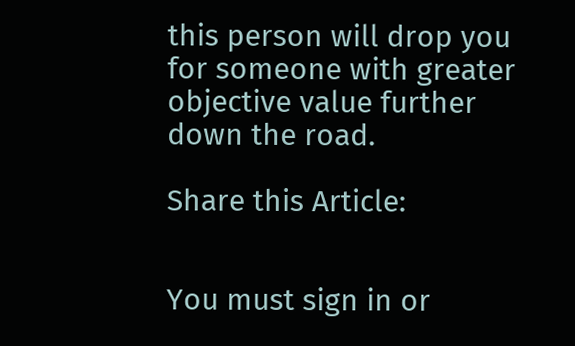this person will drop you for someone with greater objective value further down the road.

Share this Article:


You must sign in or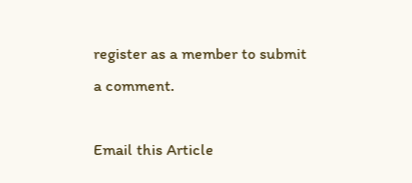register as a member to submit a comment.

Email this Article